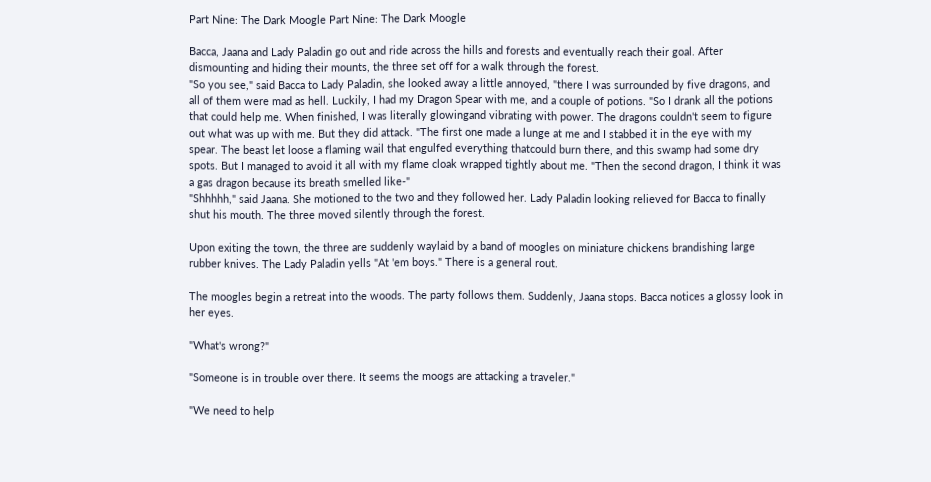Part Nine: The Dark Moogle Part Nine: The Dark Moogle

Bacca, Jaana and Lady Paladin go out and ride across the hills and forests and eventually reach their goal. After dismounting and hiding their mounts, the three set off for a walk through the forest.
"So you see," said Bacca to Lady Paladin, she looked away a little annoyed, "there I was surrounded by five dragons, and all of them were mad as hell. Luckily, I had my Dragon Spear with me, and a couple of potions. "So I drank all the potions that could help me. When finished, I was literally glowingand vibrating with power. The dragons couldn't seem to figure out what was up with me. But they did attack. "The first one made a lunge at me and I stabbed it in the eye with my spear. The beast let loose a flaming wail that engulfed everything thatcould burn there, and this swamp had some dry spots. But I managed to avoid it all with my flame cloak wrapped tightly about me. "Then the second dragon, I think it was a gas dragon because its breath smelled like-"
"Shhhhh," said Jaana. She motioned to the two and they followed her. Lady Paladin looking relieved for Bacca to finally shut his mouth. The three moved silently through the forest.

Upon exiting the town, the three are suddenly waylaid by a band of moogles on miniature chickens brandishing large rubber knives. The Lady Paladin yells "At 'em boys." There is a general rout.

The moogles begin a retreat into the woods. The party follows them. Suddenly, Jaana stops. Bacca notices a glossy look in her eyes.

"What's wrong?"

"Someone is in trouble over there. It seems the moogs are attacking a traveler."

"We need to help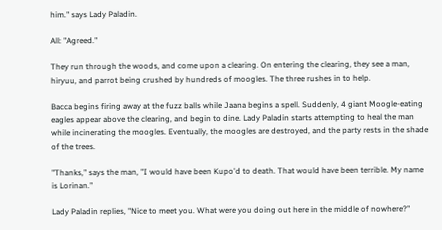him." says Lady Paladin.

All: "Agreed."

They run through the woods, and come upon a clearing. On entering the clearing, they see a man, hiryuu, and parrot being crushed by hundreds of moogles. The three rushes in to help.

Bacca begins firing away at the fuzz balls while Jaana begins a spell. Suddenly, 4 giant Moogle-eating eagles appear above the clearing, and begin to dine. Lady Paladin starts attempting to heal the man while incinerating the moogles. Eventually, the moogles are destroyed, and the party rests in the shade of the trees.

"Thanks," says the man, "I would have been Kupo'd to death. That would have been terrible. My name is Lorinan."

Lady Paladin replies, "Nice to meet you. What were you doing out here in the middle of nowhere?"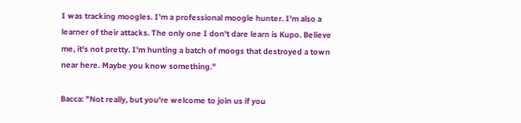I was tracking moogles. I'm a professional moogle hunter. I'm also a learner of their attacks. The only one I don't dare learn is Kupo. Believe me, it's not pretty. I'm hunting a batch of moogs that destroyed a town near here. Maybe you know something."

Bacca: "Not really, but you're welcome to join us if you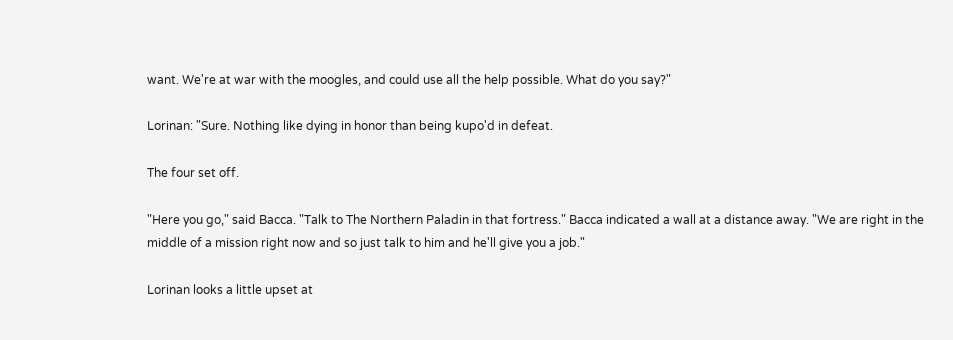want. We're at war with the moogles, and could use all the help possible. What do you say?"

Lorinan: "Sure. Nothing like dying in honor than being kupo'd in defeat.

The four set off.

"Here you go," said Bacca. "Talk to The Northern Paladin in that fortress." Bacca indicated a wall at a distance away. "We are right in the middle of a mission right now and so just talk to him and he'll give you a job."

Lorinan looks a little upset at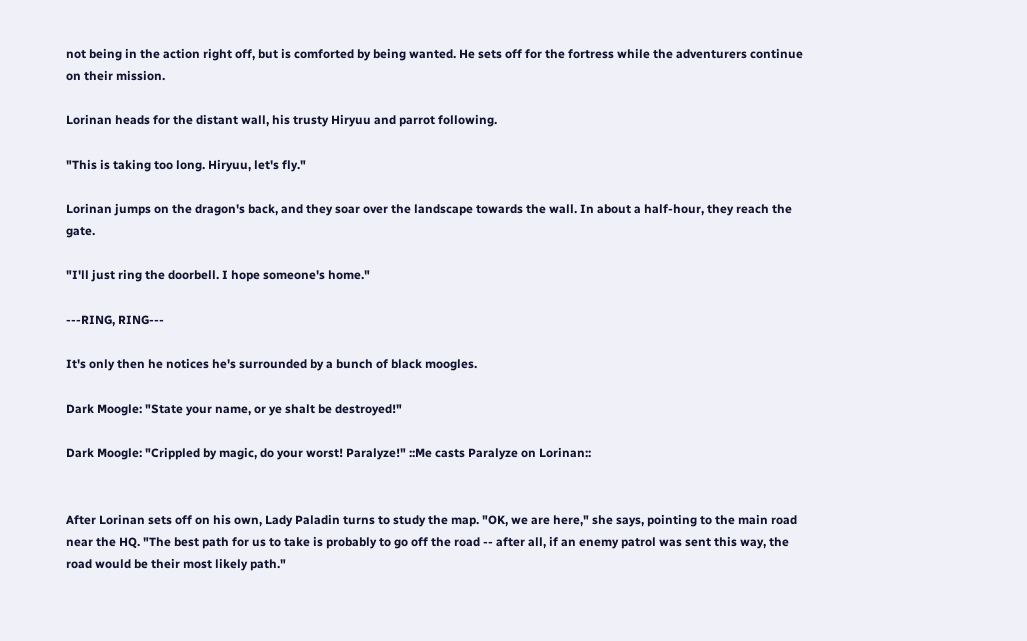not being in the action right off, but is comforted by being wanted. He sets off for the fortress while the adventurers continue on their mission.

Lorinan heads for the distant wall, his trusty Hiryuu and parrot following.

"This is taking too long. Hiryuu, let's fly."

Lorinan jumps on the dragon's back, and they soar over the landscape towards the wall. In about a half-hour, they reach the gate.

"I'll just ring the doorbell. I hope someone's home."

---RING, RING---

It's only then he notices he's surrounded by a bunch of black moogles.

Dark Moogle: "State your name, or ye shalt be destroyed!"

Dark Moogle: "Crippled by magic, do your worst! Paralyze!" ::Me casts Paralyze on Lorinan::


After Lorinan sets off on his own, Lady Paladin turns to study the map. "OK, we are here," she says, pointing to the main road near the HQ. "The best path for us to take is probably to go off the road -- after all, if an enemy patrol was sent this way, the road would be their most likely path."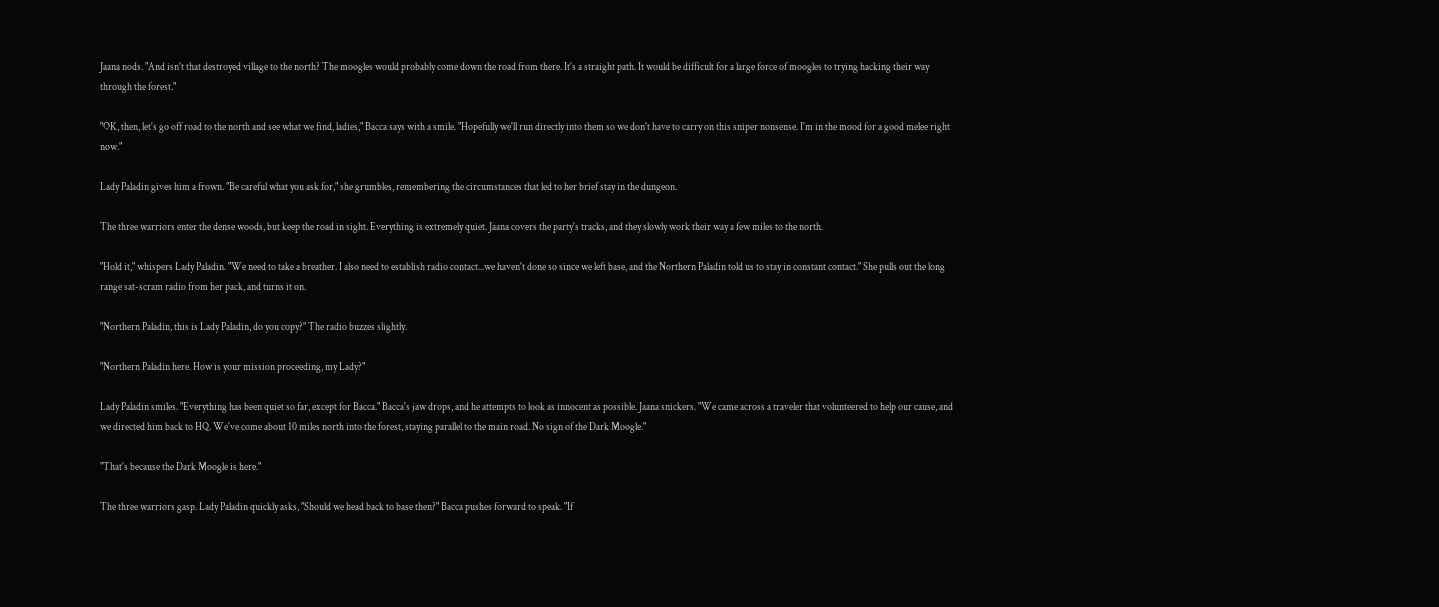Jaana nods. "And isn't that destroyed village to the north? The moogles would probably come down the road from there. It's a straight path. It would be difficult for a large force of moogles to trying hacking their way through the forest."

"OK, then, let's go off road to the north and see what we find, ladies," Bacca says with a smile. "Hopefully we'll run directly into them so we don't have to carry on this sniper nonsense. I'm in the mood for a good melee right now."

Lady Paladin gives him a frown. "Be careful what you ask for," she grumbles, remembering the circumstances that led to her brief stay in the dungeon.

The three warriors enter the dense woods, but keep the road in sight. Everything is extremely quiet. Jaana covers the party's tracks, and they slowly work their way a few miles to the north.

"Hold it," whispers Lady Paladin. "We need to take a breather. I also need to establish radio contact...we haven't done so since we left base, and the Northern Paladin told us to stay in constant contact." She pulls out the long range sat-scram radio from her pack, and turns it on.

"Northern Paladin, this is Lady Paladin, do you copy?" The radio buzzes slightly.

"Northern Paladin here. How is your mission proceeding, my Lady?"

Lady Paladin smiles. "Everything has been quiet so far, except for Bacca." Bacca's jaw drops, and he attempts to look as innocent as possible. Jaana snickers. "We came across a traveler that volunteered to help our cause, and we directed him back to HQ. We've come about 10 miles north into the forest, staying parallel to the main road. No sign of the Dark Moogle."

"That's because the Dark Moogle is here."

The three warriors gasp. Lady Paladin quickly asks, "Should we head back to base then?" Bacca pushes forward to speak. "If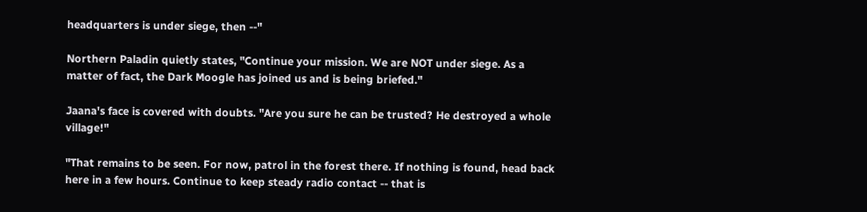headquarters is under siege, then --"

Northern Paladin quietly states, "Continue your mission. We are NOT under siege. As a matter of fact, the Dark Moogle has joined us and is being briefed."

Jaana's face is covered with doubts. "Are you sure he can be trusted? He destroyed a whole village!"

"That remains to be seen. For now, patrol in the forest there. If nothing is found, head back here in a few hours. Continue to keep steady radio contact -- that is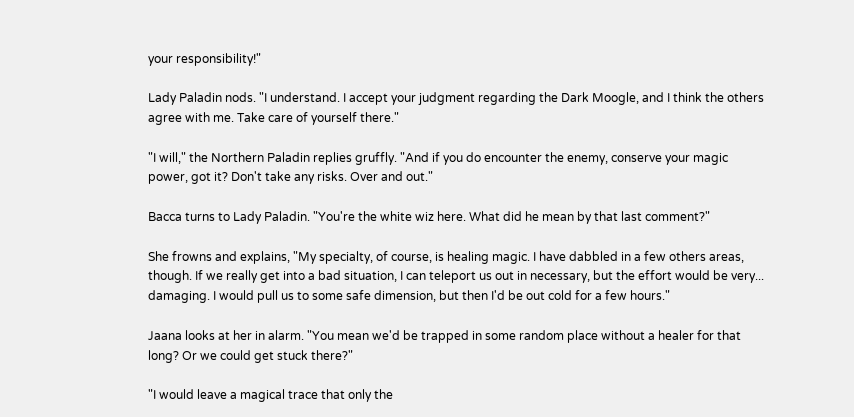your responsibility!"

Lady Paladin nods. "I understand. I accept your judgment regarding the Dark Moogle, and I think the others agree with me. Take care of yourself there."

"I will," the Northern Paladin replies gruffly. "And if you do encounter the enemy, conserve your magic power, got it? Don't take any risks. Over and out."

Bacca turns to Lady Paladin. "You're the white wiz here. What did he mean by that last comment?"

She frowns and explains, "My specialty, of course, is healing magic. I have dabbled in a few others areas, though. If we really get into a bad situation, I can teleport us out in necessary, but the effort would be very... damaging. I would pull us to some safe dimension, but then I'd be out cold for a few hours."

Jaana looks at her in alarm. "You mean we'd be trapped in some random place without a healer for that long? Or we could get stuck there?"

"I would leave a magical trace that only the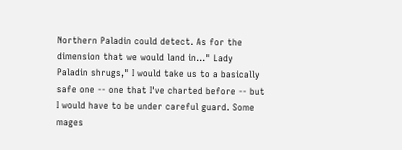Northern Paladin could detect. As for the dimension that we would land in..." Lady Paladin shrugs," I would take us to a basically safe one -- one that I've charted before -- but I would have to be under careful guard. Some mages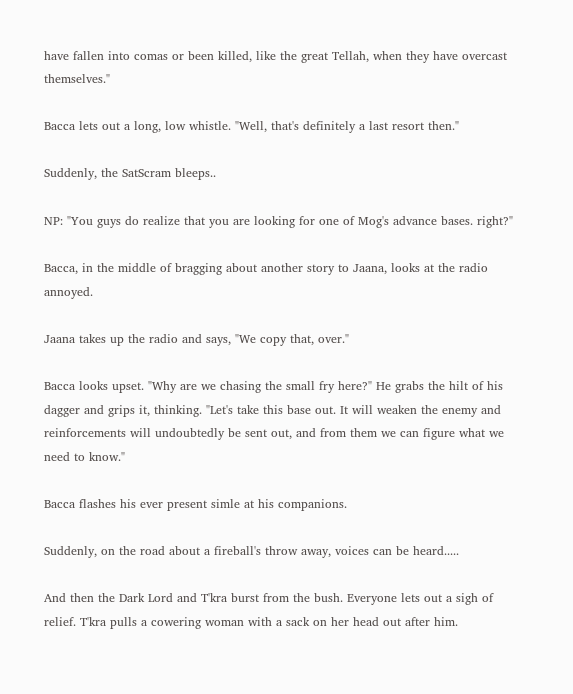have fallen into comas or been killed, like the great Tellah, when they have overcast themselves."

Bacca lets out a long, low whistle. "Well, that's definitely a last resort then."

Suddenly, the SatScram bleeps..

NP: "You guys do realize that you are looking for one of Mog's advance bases. right?"

Bacca, in the middle of bragging about another story to Jaana, looks at the radio annoyed.

Jaana takes up the radio and says, "We copy that, over."

Bacca looks upset. "Why are we chasing the small fry here?" He grabs the hilt of his dagger and grips it, thinking. "Let's take this base out. It will weaken the enemy and reinforcements will undoubtedly be sent out, and from them we can figure what we need to know."

Bacca flashes his ever present simle at his companions.

Suddenly, on the road about a fireball's throw away, voices can be heard.....

And then the Dark Lord and T'kra burst from the bush. Everyone lets out a sigh of relief. T'kra pulls a cowering woman with a sack on her head out after him.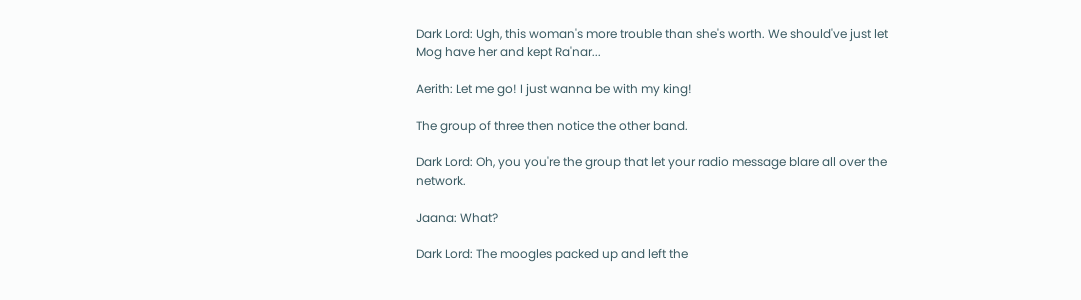Dark Lord: Ugh, this woman's more trouble than she's worth. We should've just let Mog have her and kept Ra'nar...

Aerith: Let me go! I just wanna be with my king!

The group of three then notice the other band.

Dark Lord: Oh, you you're the group that let your radio message blare all over the network.

Jaana: What?

Dark Lord: The moogles packed up and left the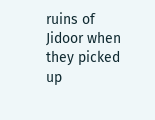ruins of Jidoor when they picked up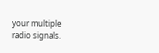your multiple radio signals.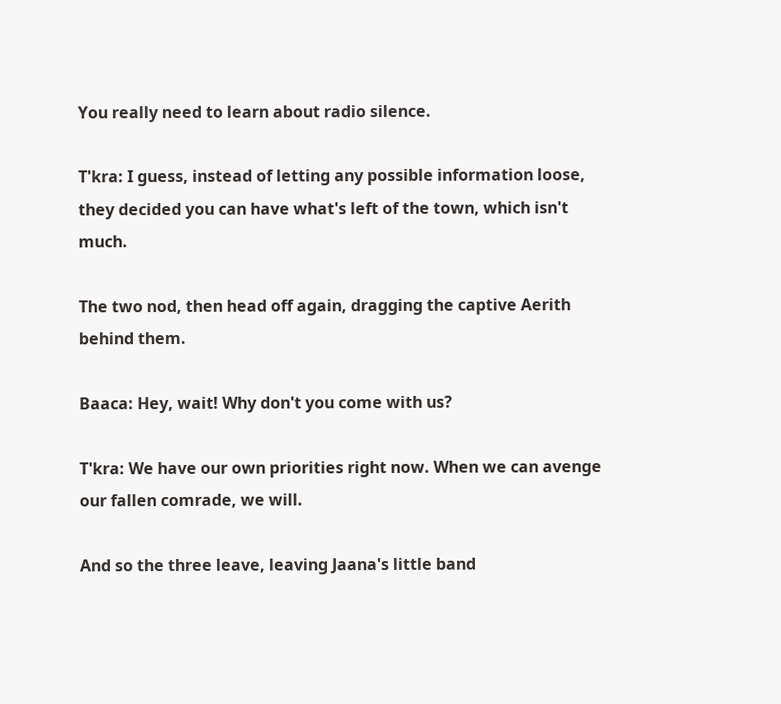You really need to learn about radio silence.

T'kra: I guess, instead of letting any possible information loose, they decided you can have what's left of the town, which isn't much.

The two nod, then head off again, dragging the captive Aerith behind them.

Baaca: Hey, wait! Why don't you come with us?

T'kra: We have our own priorities right now. When we can avenge our fallen comrade, we will.

And so the three leave, leaving Jaana's little band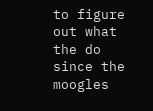to figure out what the do since the moogles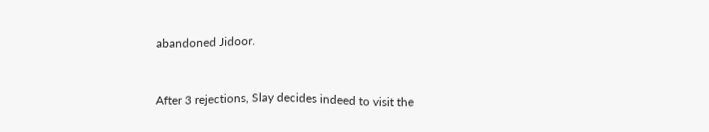abandoned Jidoor.


After 3 rejections, Slay decides indeed to visit the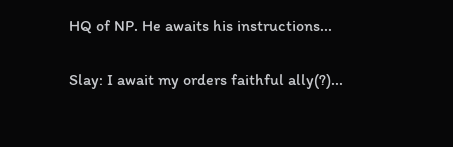HQ of NP. He awaits his instructions...

Slay: I await my orders faithful ally(?)...